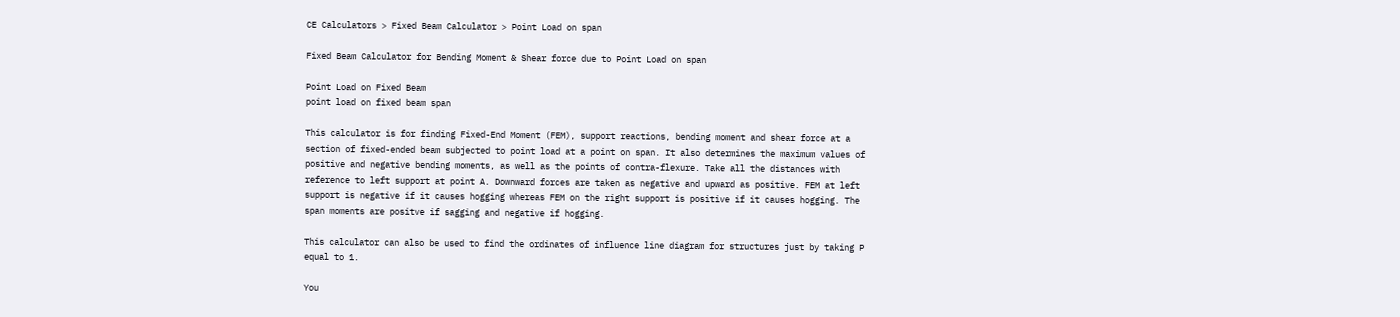CE Calculators > Fixed Beam Calculator > Point Load on span

Fixed Beam Calculator for Bending Moment & Shear force due to Point Load on span

Point Load on Fixed Beam
point load on fixed beam span

This calculator is for finding Fixed-End Moment (FEM), support reactions, bending moment and shear force at a section of fixed-ended beam subjected to point load at a point on span. It also determines the maximum values of positive and negative bending moments, as well as the points of contra-flexure. Take all the distances with reference to left support at point A. Downward forces are taken as negative and upward as positive. FEM at left support is negative if it causes hogging whereas FEM on the right support is positive if it causes hogging. The span moments are positve if sagging and negative if hogging.

This calculator can also be used to find the ordinates of influence line diagram for structures just by taking P equal to 1.

You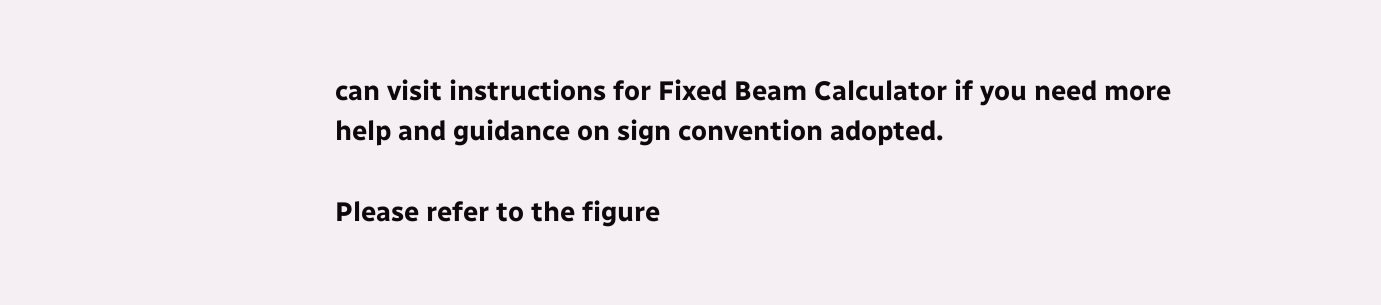can visit instructions for Fixed Beam Calculator if you need more help and guidance on sign convention adopted.

Please refer to the figure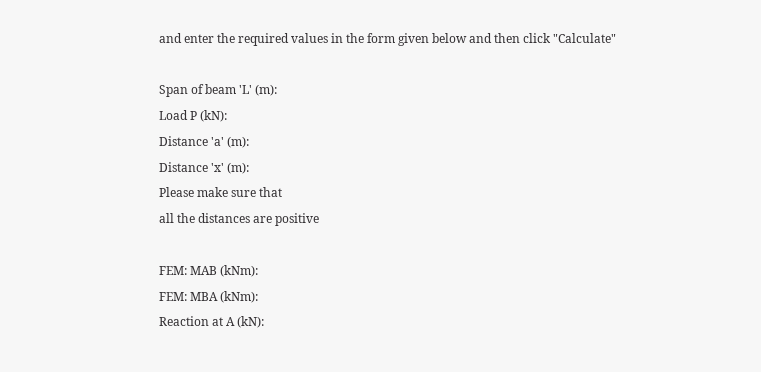and enter the required values in the form given below and then click "Calculate"

Span of beam 'L' (m):
Load P (kN):
Distance 'a' (m):
Distance 'x' (m):
Please make sure that
all the distances are positive

FEM: MAB (kNm):
FEM: MBA (kNm):
Reaction at A (kN):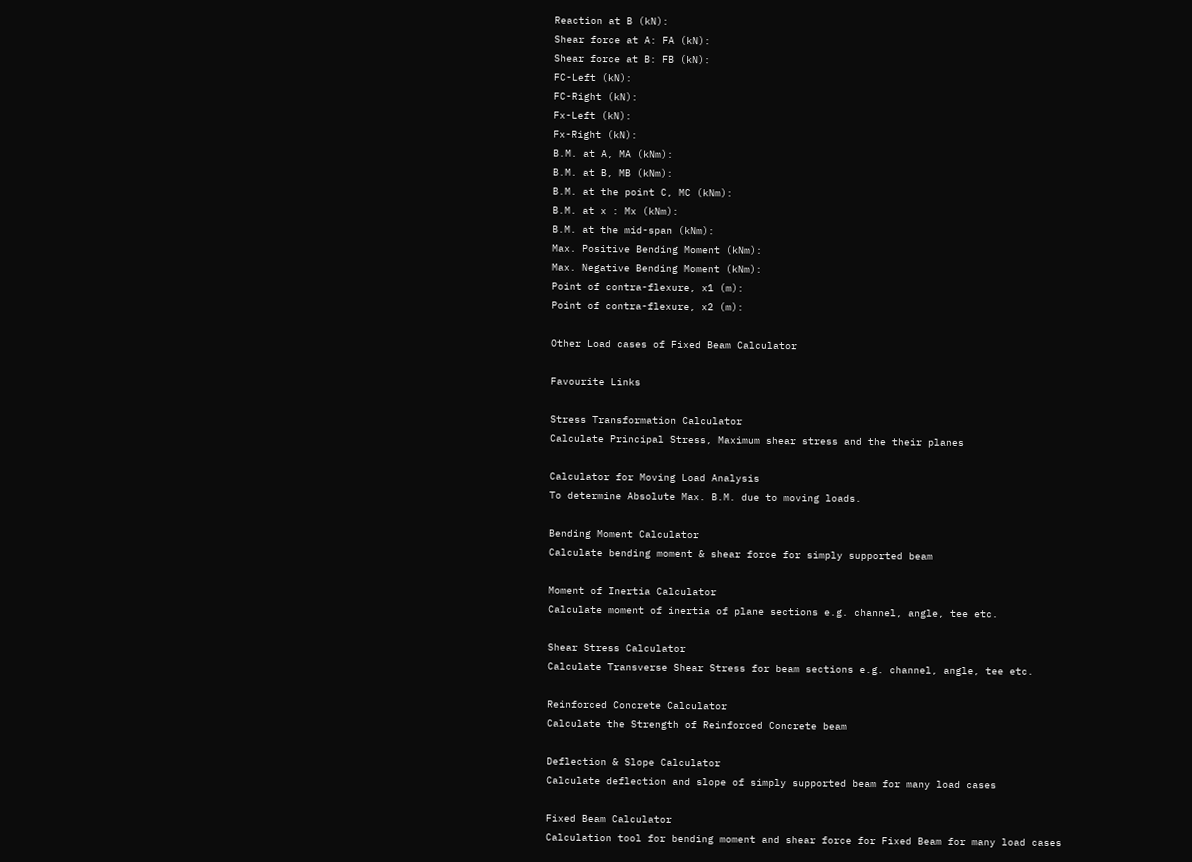Reaction at B (kN):
Shear force at A: FA (kN):
Shear force at B: FB (kN):
FC-Left (kN):
FC-Right (kN):
Fx-Left (kN):
Fx-Right (kN):
B.M. at A, MA (kNm):
B.M. at B, MB (kNm):
B.M. at the point C, MC (kNm):
B.M. at x : Mx (kNm):
B.M. at the mid-span (kNm):
Max. Positive Bending Moment (kNm):
Max. Negative Bending Moment (kNm):
Point of contra-flexure, x1 (m):
Point of contra-flexure, x2 (m):

Other Load cases of Fixed Beam Calculator

Favourite Links

Stress Transformation Calculator
Calculate Principal Stress, Maximum shear stress and the their planes

Calculator for Moving Load Analysis
To determine Absolute Max. B.M. due to moving loads.

Bending Moment Calculator
Calculate bending moment & shear force for simply supported beam

Moment of Inertia Calculator
Calculate moment of inertia of plane sections e.g. channel, angle, tee etc.

Shear Stress Calculator
Calculate Transverse Shear Stress for beam sections e.g. channel, angle, tee etc.

Reinforced Concrete Calculator
Calculate the Strength of Reinforced Concrete beam

Deflection & Slope Calculator
Calculate deflection and slope of simply supported beam for many load cases

Fixed Beam Calculator
Calculation tool for bending moment and shear force for Fixed Beam for many load cases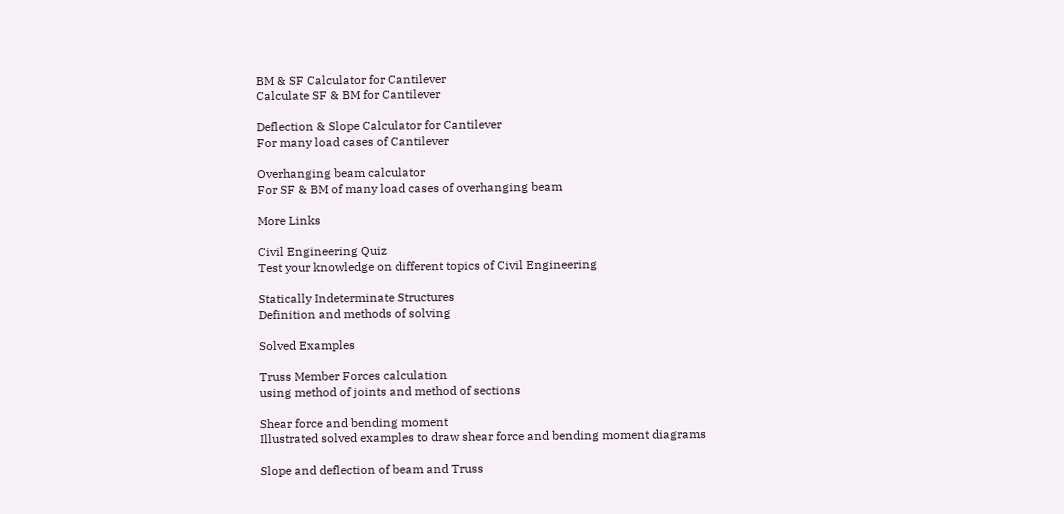BM & SF Calculator for Cantilever
Calculate SF & BM for Cantilever

Deflection & Slope Calculator for Cantilever
For many load cases of Cantilever

Overhanging beam calculator
For SF & BM of many load cases of overhanging beam

More Links

Civil Engineering Quiz
Test your knowledge on different topics of Civil Engineering

Statically Indeterminate Structures
Definition and methods of solving

Solved Examples

Truss Member Forces calculation
using method of joints and method of sections

Shear force and bending moment
Illustrated solved examples to draw shear force and bending moment diagrams

Slope and deflection of beam and Truss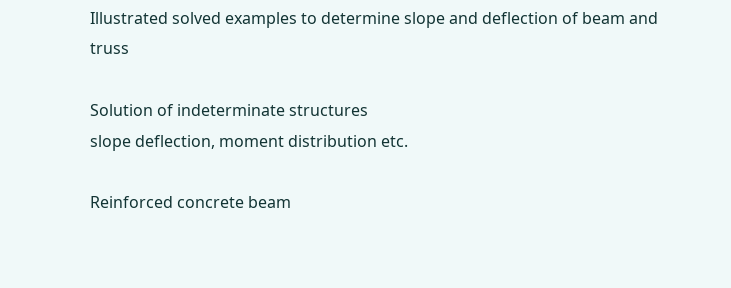Illustrated solved examples to determine slope and deflection of beam and truss

Solution of indeterminate structures
slope deflection, moment distribution etc.

Reinforced concrete beam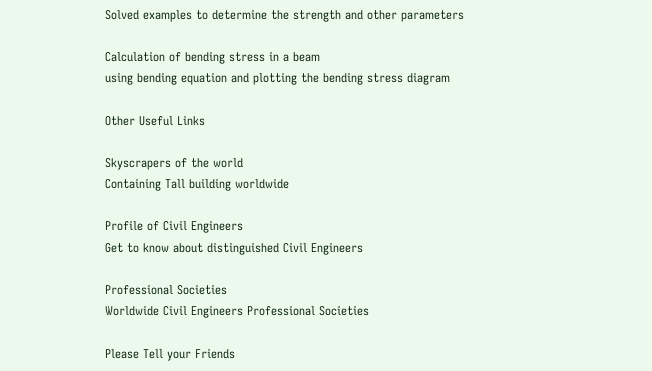Solved examples to determine the strength and other parameters

Calculation of bending stress in a beam
using bending equation and plotting the bending stress diagram

Other Useful Links

Skyscrapers of the world
Containing Tall building worldwide

Profile of Civil Engineers
Get to know about distinguished Civil Engineers

Professional Societies
Worldwide Civil Engineers Professional Societies

Please Tell your Friends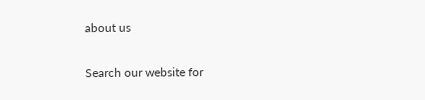about us

Search our website for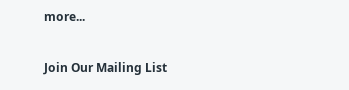more...

Join Our Mailing List